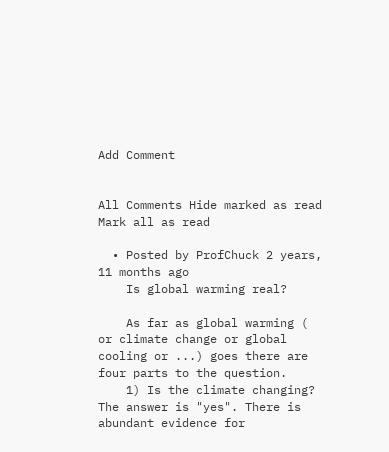Add Comment


All Comments Hide marked as read Mark all as read

  • Posted by ProfChuck 2 years, 11 months ago
    Is global warming real?

    As far as global warming ( or climate change or global cooling or ...) goes there are four parts to the question.
    1) Is the climate changing? The answer is "yes". There is abundant evidence for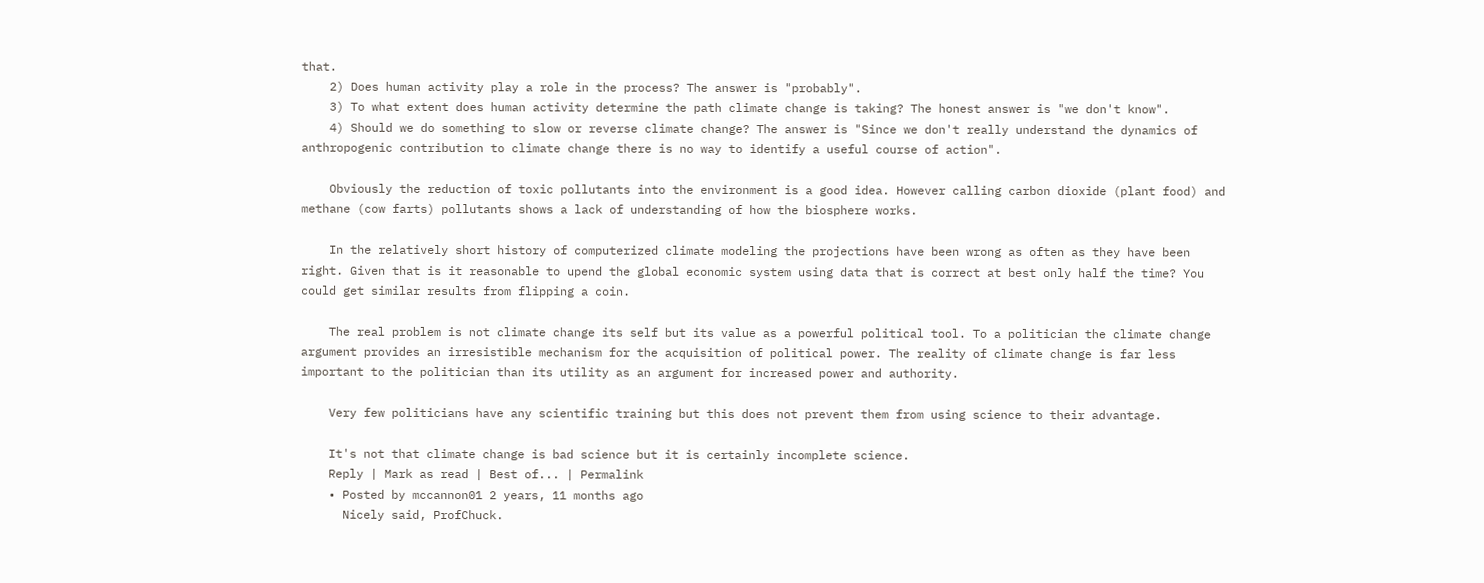that.
    2) Does human activity play a role in the process? The answer is "probably".
    3) To what extent does human activity determine the path climate change is taking? The honest answer is "we don't know".
    4) Should we do something to slow or reverse climate change? The answer is "Since we don't really understand the dynamics of anthropogenic contribution to climate change there is no way to identify a useful course of action".

    Obviously the reduction of toxic pollutants into the environment is a good idea. However calling carbon dioxide (plant food) and methane (cow farts) pollutants shows a lack of understanding of how the biosphere works.

    In the relatively short history of computerized climate modeling the projections have been wrong as often as they have been right. Given that is it reasonable to upend the global economic system using data that is correct at best only half the time? You could get similar results from flipping a coin.

    The real problem is not climate change its self but its value as a powerful political tool. To a politician the climate change argument provides an irresistible mechanism for the acquisition of political power. The reality of climate change is far less important to the politician than its utility as an argument for increased power and authority.

    Very few politicians have any scientific training but this does not prevent them from using science to their advantage.

    It's not that climate change is bad science but it is certainly incomplete science.
    Reply | Mark as read | Best of... | Permalink
    • Posted by mccannon01 2 years, 11 months ago
      Nicely said, ProfChuck.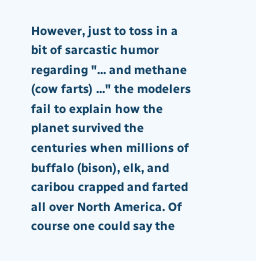However, just to toss in a bit of sarcastic humor regarding "... and methane (cow farts) ..." the modelers fail to explain how the planet survived the centuries when millions of buffalo (bison), elk, and caribou crapped and farted all over North America. Of course one could say the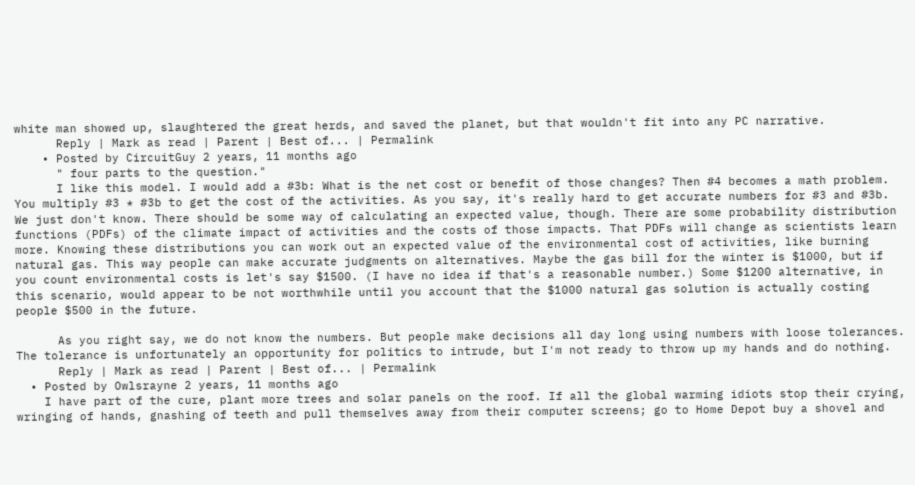white man showed up, slaughtered the great herds, and saved the planet, but that wouldn't fit into any PC narrative.
      Reply | Mark as read | Parent | Best of... | Permalink
    • Posted by CircuitGuy 2 years, 11 months ago
      " four parts to the question."
      I like this model. I would add a #3b: What is the net cost or benefit of those changes? Then #4 becomes a math problem. You multiply #3 * #3b to get the cost of the activities. As you say, it's really hard to get accurate numbers for #3 and #3b. We just don't know. There should be some way of calculating an expected value, though. There are some probability distribution functions (PDFs) of the climate impact of activities and the costs of those impacts. That PDFs will change as scientists learn more. Knowing these distributions you can work out an expected value of the environmental cost of activities, like burning natural gas. This way people can make accurate judgments on alternatives. Maybe the gas bill for the winter is $1000, but if you count environmental costs is let's say $1500. (I have no idea if that's a reasonable number.) Some $1200 alternative, in this scenario, would appear to be not worthwhile until you account that the $1000 natural gas solution is actually costing people $500 in the future.

      As you right say, we do not know the numbers. But people make decisions all day long using numbers with loose tolerances. The tolerance is unfortunately an opportunity for politics to intrude, but I'm not ready to throw up my hands and do nothing.
      Reply | Mark as read | Parent | Best of... | Permalink
  • Posted by Owlsrayne 2 years, 11 months ago
    I have part of the cure, plant more trees and solar panels on the roof. If all the global warming idiots stop their crying, wringing of hands, gnashing of teeth and pull themselves away from their computer screens; go to Home Depot buy a shovel and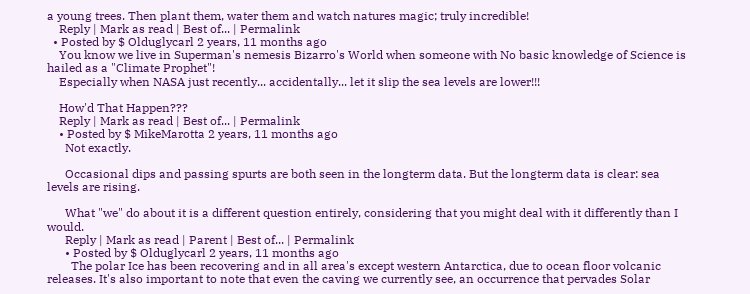a young trees. Then plant them, water them and watch natures magic; truly incredible!
    Reply | Mark as read | Best of... | Permalink
  • Posted by $ Olduglycarl 2 years, 11 months ago
    You know we live in Superman's nemesis Bizarro's World when someone with No basic knowledge of Science is hailed as a "Climate Prophet"!
    Especially when NASA just recently... accidentally... let it slip the sea levels are lower!!!

    How'd That Happen???
    Reply | Mark as read | Best of... | Permalink
    • Posted by $ MikeMarotta 2 years, 11 months ago
      Not exactly.

      Occasional dips and passing spurts are both seen in the longterm data. But the longterm data is clear: sea levels are rising.

      What "we" do about it is a different question entirely, considering that you might deal with it differently than I would.
      Reply | Mark as read | Parent | Best of... | Permalink
      • Posted by $ Olduglycarl 2 years, 11 months ago
        The polar Ice has been recovering and in all area's except western Antarctica, due to ocean floor volcanic releases. It's also important to note that even the caving we currently see, an occurrence that pervades Solar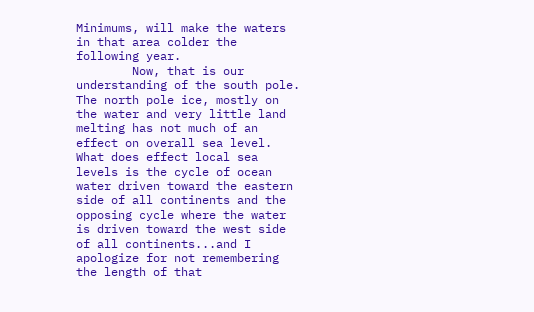Minimums, will make the waters in that area colder the following year.
        Now, that is our understanding of the south pole. The north pole ice, mostly on the water and very little land melting has not much of an effect on overall sea level. What does effect local sea levels is the cycle of ocean water driven toward the eastern side of all continents and the opposing cycle where the water is driven toward the west side of all continents...and I apologize for not remembering the length of that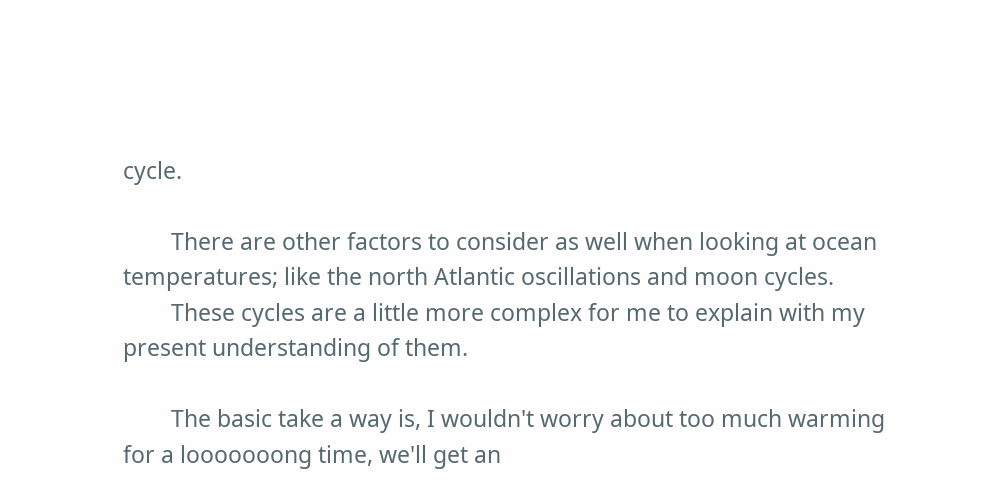cycle.

        There are other factors to consider as well when looking at ocean temperatures; like the north Atlantic oscillations and moon cycles.
        These cycles are a little more complex for me to explain with my present understanding of them.

        The basic take a way is, I wouldn't worry about too much warming for a looooooong time, we'll get an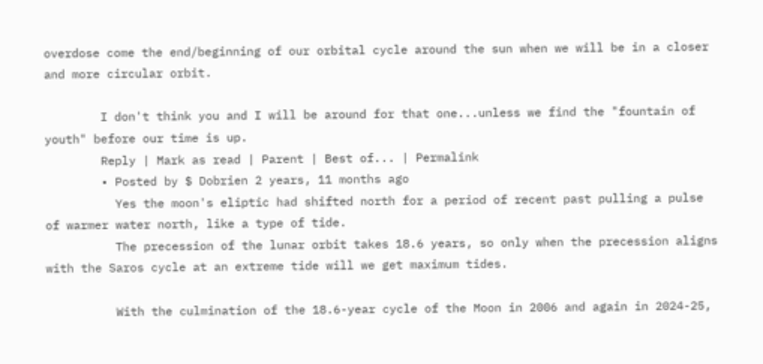overdose come the end/beginning of our orbital cycle around the sun when we will be in a closer and more circular orbit.

        I don't think you and I will be around for that one...unless we find the "fountain of youth" before our time is up.
        Reply | Mark as read | Parent | Best of... | Permalink
        • Posted by $ Dobrien 2 years, 11 months ago
          Yes the moon's eliptic had shifted north for a period of recent past pulling a pulse of warmer water north, like a type of tide.
          The precession of the lunar orbit takes 18.6 years, so only when the precession aligns with the Saros cycle at an extreme tide will we get maximum tides.

          With the culmination of the 18.6-year cycle of the Moon in 2006 and again in 2024-25,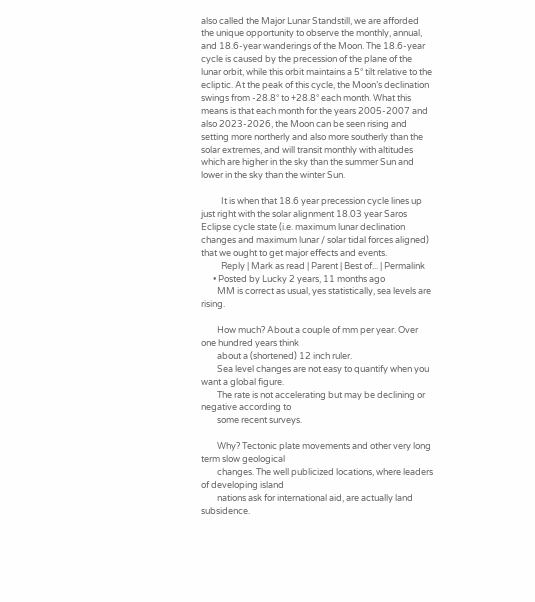also called the Major Lunar Standstill, we are afforded the unique opportunity to observe the monthly, annual, and 18.6-year wanderings of the Moon. The 18.6-year cycle is caused by the precession of the plane of the lunar orbit, while this orbit maintains a 5° tilt relative to the ecliptic. At the peak of this cycle, the Moon’s declination swings from -28.8° to +28.8° each month. What this means is that each month for the years 2005-2007 and also 2023-2026, the Moon can be seen rising and setting more northerly and also more southerly than the solar extremes, and will transit monthly with altitudes which are higher in the sky than the summer Sun and lower in the sky than the winter Sun.

          It is when that 18.6 year precession cycle lines up just right with the solar alignment 18.03 year Saros Eclipse cycle state (i.e. maximum lunar declination changes and maximum lunar / solar tidal forces aligned) that we ought to get major effects and events.
          Reply | Mark as read | Parent | Best of... | Permalink
      • Posted by Lucky 2 years, 11 months ago
        MM is correct as usual, yes statistically, sea levels are rising.

        How much? About a couple of mm per year. Over one hundred years think
        about a (shortened) 12 inch ruler.
        Sea level changes are not easy to quantify when you want a global figure.
        The rate is not accelerating but may be declining or negative according to
        some recent surveys.

        Why? Tectonic plate movements and other very long term slow geological
        changes. The well publicized locations, where leaders of developing island
        nations ask for international aid, are actually land subsidence.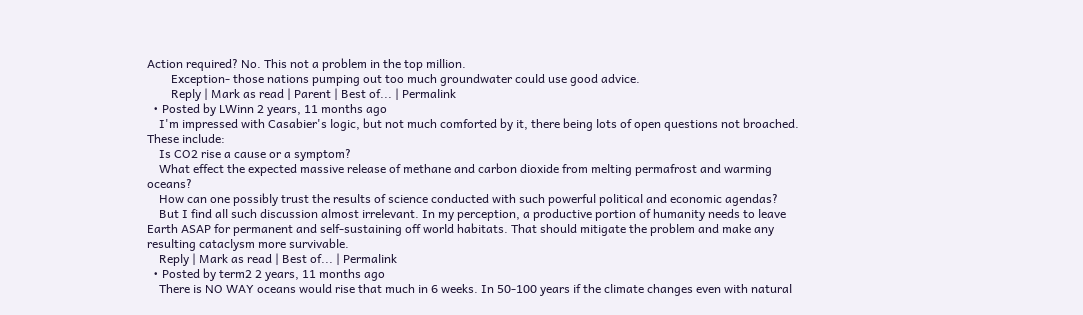Action required? No. This not a problem in the top million.
        Exception- those nations pumping out too much groundwater could use good advice.
        Reply | Mark as read | Parent | Best of... | Permalink
  • Posted by LWinn 2 years, 11 months ago
    I'm impressed with Casabier's logic, but not much comforted by it, there being lots of open questions not broached. These include:
    Is CO2 rise a cause or a symptom?
    What effect the expected massive release of methane and carbon dioxide from melting permafrost and warming oceans?
    How can one possibly trust the results of science conducted with such powerful political and economic agendas?
    But I find all such discussion almost irrelevant. In my perception, a productive portion of humanity needs to leave Earth ASAP for permanent and self-sustaining off world habitats. That should mitigate the problem and make any resulting cataclysm more survivable.
    Reply | Mark as read | Best of... | Permalink
  • Posted by term2 2 years, 11 months ago
    There is NO WAY oceans would rise that much in 6 weeks. In 50-100 years if the climate changes even with natural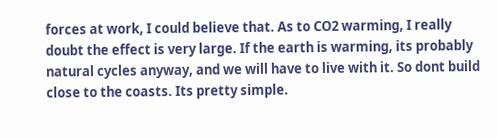forces at work, I could believe that. As to CO2 warming, I really doubt the effect is very large. If the earth is warming, its probably natural cycles anyway, and we will have to live with it. So dont build close to the coasts. Its pretty simple.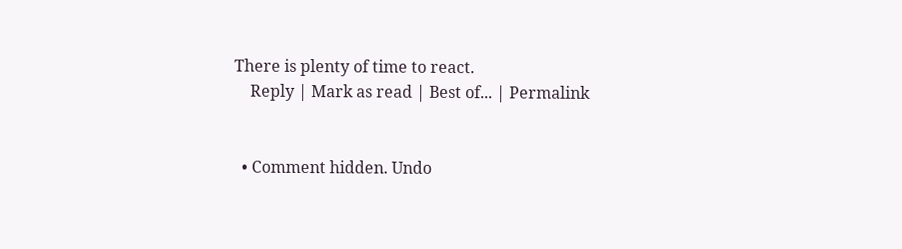There is plenty of time to react.
    Reply | Mark as read | Best of... | Permalink


  • Comment hidden. Undo